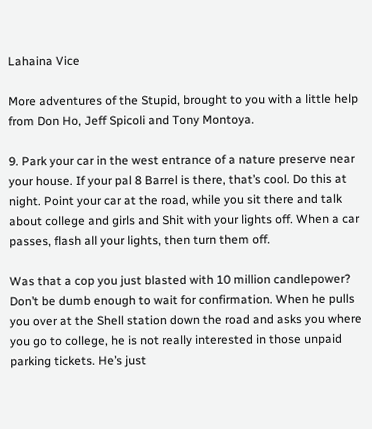Lahaina Vice

More adventures of the Stupid, brought to you with a little help from Don Ho, Jeff Spicoli and Tony Montoya.

9. Park your car in the west entrance of a nature preserve near your house. If your pal 8 Barrel is there, that’s cool. Do this at night. Point your car at the road, while you sit there and talk about college and girls and Shit with your lights off. When a car passes, flash all your lights, then turn them off.

Was that a cop you just blasted with 10 million candlepower? Don’t be dumb enough to wait for confirmation. When he pulls you over at the Shell station down the road and asks you where you go to college, he is not really interested in those unpaid parking tickets. He’s just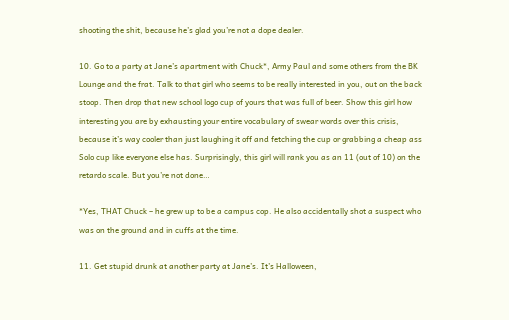shooting the shit, because he’s glad you’re not a dope dealer.

10. Go to a party at Jane’s apartment with Chuck*, Army Paul and some others from the BK Lounge and the frat. Talk to that girl who seems to be really interested in you, out on the back stoop. Then drop that new school logo cup of yours that was full of beer. Show this girl how interesting you are by exhausting your entire vocabulary of swear words over this crisis, because it’s way cooler than just laughing it off and fetching the cup or grabbing a cheap ass Solo cup like everyone else has. Surprisingly, this girl will rank you as an 11 (out of 10) on the retardo scale. But you’re not done…

*Yes, THAT Chuck – he grew up to be a campus cop. He also accidentally shot a suspect who was on the ground and in cuffs at the time.

11. Get stupid drunk at another party at Jane’s. It’s Halloween,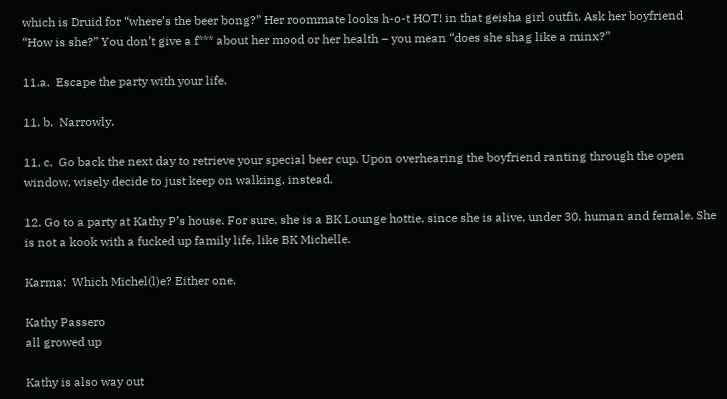which is Druid for “where’s the beer bong?” Her roommate looks h-o-t HOT! in that geisha girl outfit. Ask her boyfriend “How is she?” You don’t give a f*** about her mood or her health – you mean “does she shag like a minx?”

11.a.  Escape the party with your life.

11. b.  Narrowly.

11. c.  Go back the next day to retrieve your special beer cup. Upon overhearing the boyfriend ranting through the open window, wisely decide to just keep on walking, instead.

12. Go to a party at Kathy P’s house. For sure, she is a BK Lounge hottie, since she is alive, under 30, human and female. She is not a kook with a fucked up family life, like BK Michelle.

Karma:  Which Michel(l)e? Either one.

Kathy Passero
all growed up

Kathy is also way out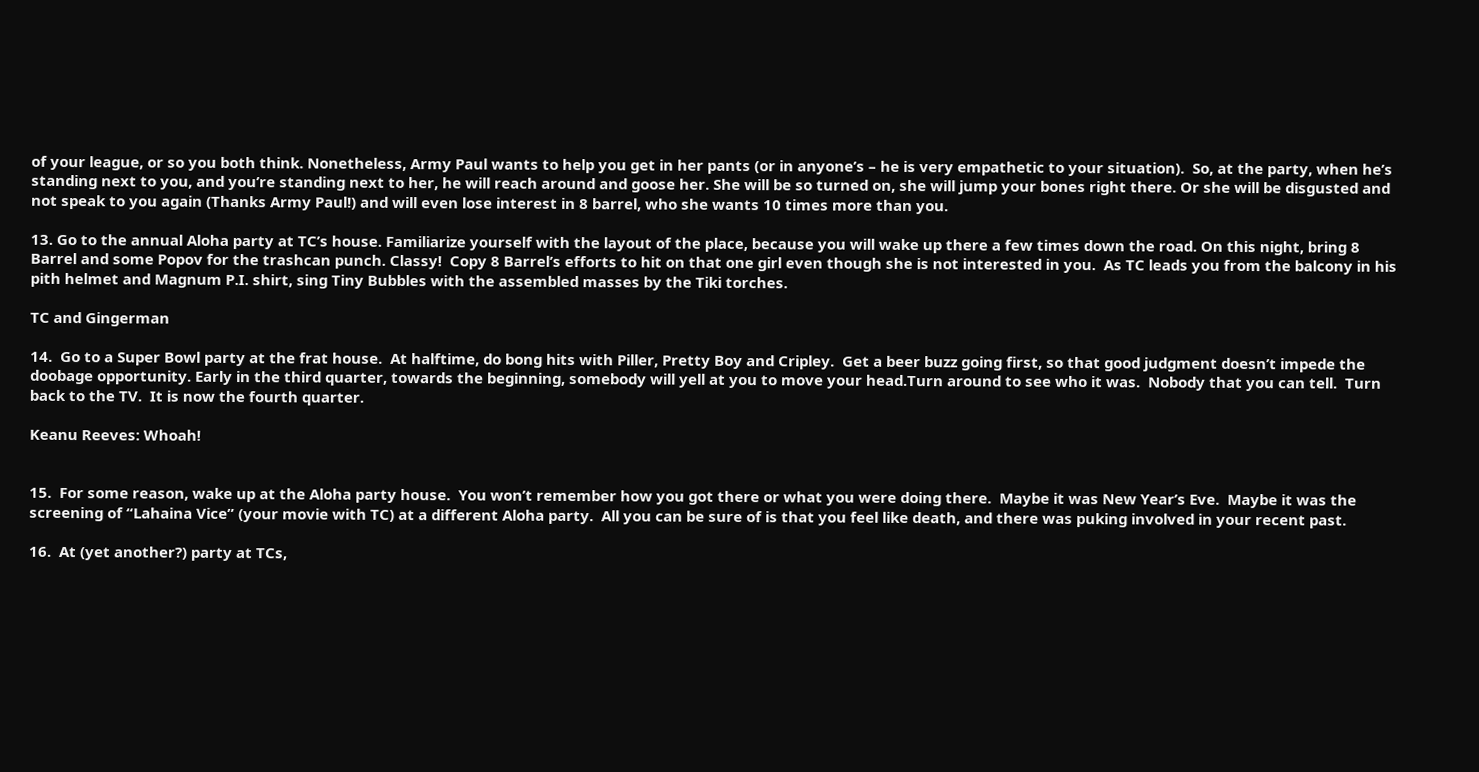of your league, or so you both think. Nonetheless, Army Paul wants to help you get in her pants (or in anyone’s – he is very empathetic to your situation).  So, at the party, when he’s standing next to you, and you’re standing next to her, he will reach around and goose her. She will be so turned on, she will jump your bones right there. Or she will be disgusted and not speak to you again (Thanks Army Paul!) and will even lose interest in 8 barrel, who she wants 10 times more than you.

13. Go to the annual Aloha party at TC’s house. Familiarize yourself with the layout of the place, because you will wake up there a few times down the road. On this night, bring 8 Barrel and some Popov for the trashcan punch. Classy!  Copy 8 Barrel’s efforts to hit on that one girl even though she is not interested in you.  As TC leads you from the balcony in his pith helmet and Magnum P.I. shirt, sing Tiny Bubbles with the assembled masses by the Tiki torches.

TC and Gingerman

14.  Go to a Super Bowl party at the frat house.  At halftime, do bong hits with Piller, Pretty Boy and Cripley.  Get a beer buzz going first, so that good judgment doesn’t impede the doobage opportunity. Early in the third quarter, towards the beginning, somebody will yell at you to move your head.Turn around to see who it was.  Nobody that you can tell.  Turn back to the TV.  It is now the fourth quarter.

Keanu Reeves: Whoah!


15.  For some reason, wake up at the Aloha party house.  You won’t remember how you got there or what you were doing there.  Maybe it was New Year’s Eve.  Maybe it was the screening of “Lahaina Vice” (your movie with TC) at a different Aloha party.  All you can be sure of is that you feel like death, and there was puking involved in your recent past.

16.  At (yet another?) party at TCs,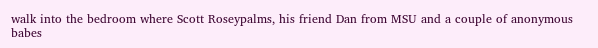walk into the bedroom where Scott Roseypalms, his friend Dan from MSU and a couple of anonymous babes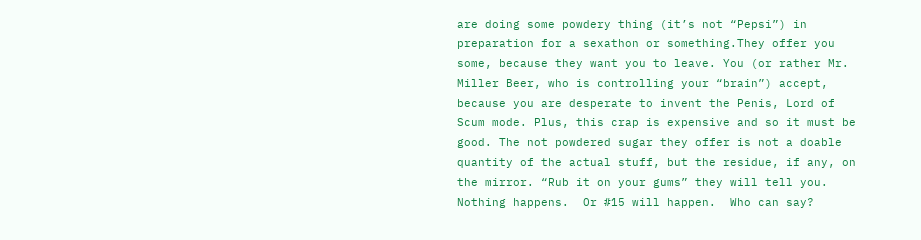are doing some powdery thing (it’s not “Pepsi”) in preparation for a sexathon or something.They offer you some, because they want you to leave. You (or rather Mr. Miller Beer, who is controlling your “brain”) accept, because you are desperate to invent the Penis, Lord of Scum mode. Plus, this crap is expensive and so it must be good. The not powdered sugar they offer is not a doable quantity of the actual stuff, but the residue, if any, on the mirror. “Rub it on your gums” they will tell you.  Nothing happens.  Or #15 will happen.  Who can say?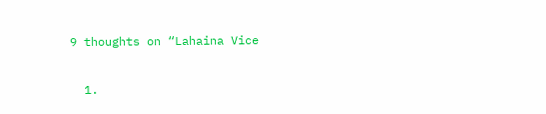9 thoughts on “Lahaina Vice

  1.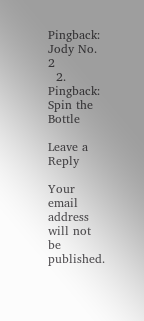Pingback: Jody No. 2
  2. Pingback: Spin the Bottle

Leave a Reply

Your email address will not be published.